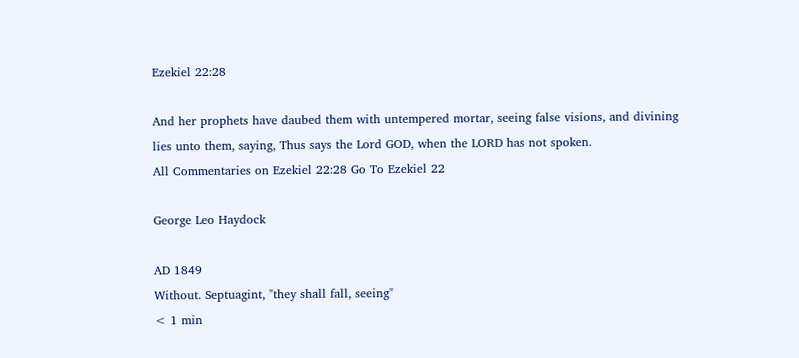Ezekiel 22:28

And her prophets have daubed them with untempered mortar, seeing false visions, and divining lies unto them, saying, Thus says the Lord GOD, when the LORD has not spoken.
All Commentaries on Ezekiel 22:28 Go To Ezekiel 22

George Leo Haydock

AD 1849
Without. Septuagint, "they shall fall, seeing"
< 1 min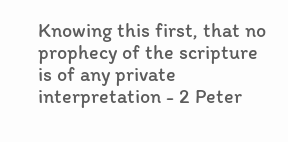Knowing this first, that no prophecy of the scripture is of any private interpretation - 2 Peter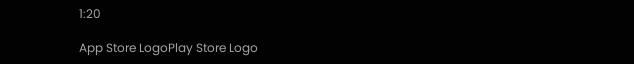1:20

App Store LogoPlay Store Logo